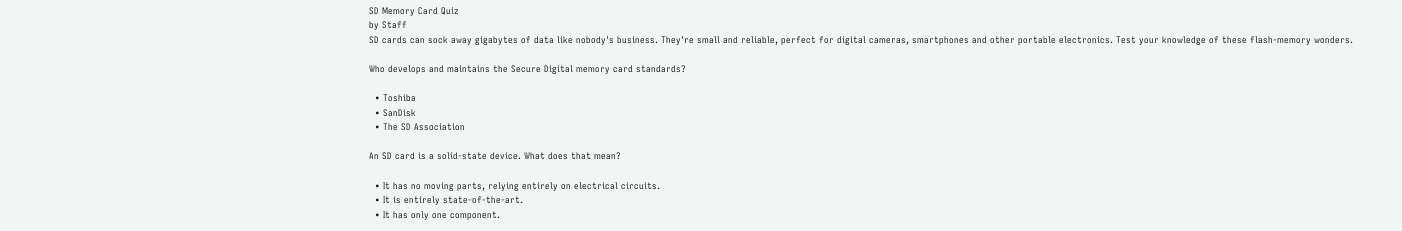SD Memory Card Quiz
by Staff
SD cards can sock away gigabytes of data like nobody's business. They're small and reliable, perfect for digital cameras, smartphones and other portable electronics. Test your knowledge of these flash-memory wonders.

Who develops and maintains the Secure Digital memory card standards?

  • Toshiba
  • SanDisk
  • The SD Association

An SD card is a solid-state device. What does that mean?

  • It has no moving parts, relying entirely on electrical circuits.
  • It is entirely state-of-the-art.
  • It has only one component.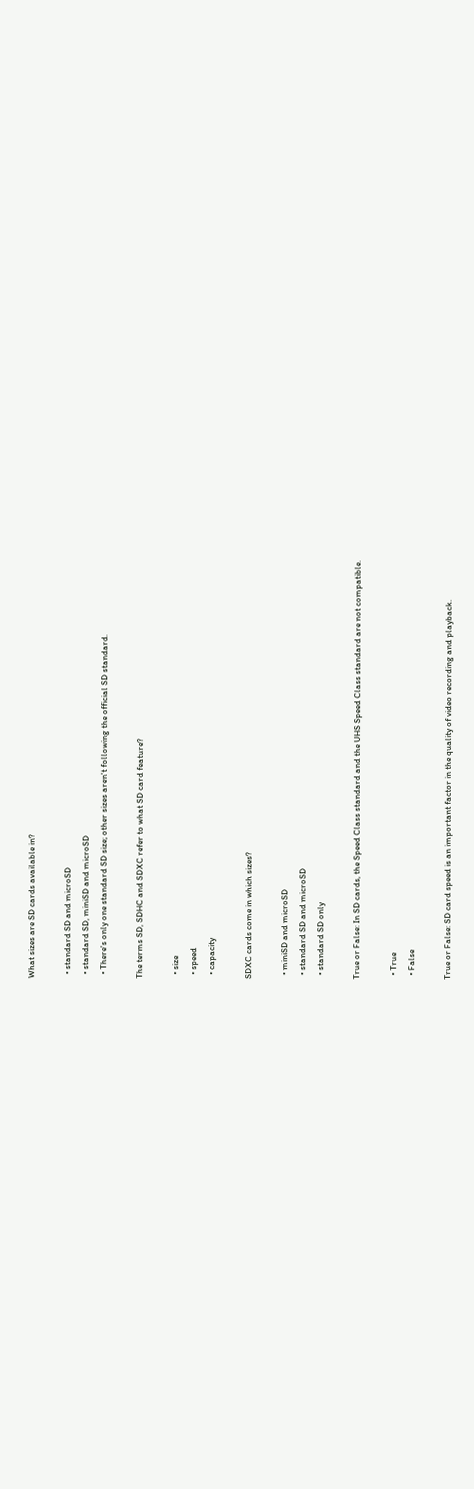What sizes are SD cards available in?

  • standard SD and microSD
  • standard SD, miniSD and microSD
  • There's only one standard SD size; other sizes aren't following the official SD standard.

The terms SD, SDHC and SDXC refer to what SD card feature?

  • size
  • speed
  • capacity

SDXC cards come in which sizes?

  • miniSD and microSD
  • standard SD and microSD
  • standard SD only

True or False: In SD cards, the Speed Class standard and the UHS Speed Class standard are not compatible.

  • True
  • False

True or False: SD card speed is an important factor in the quality of video recording and playback.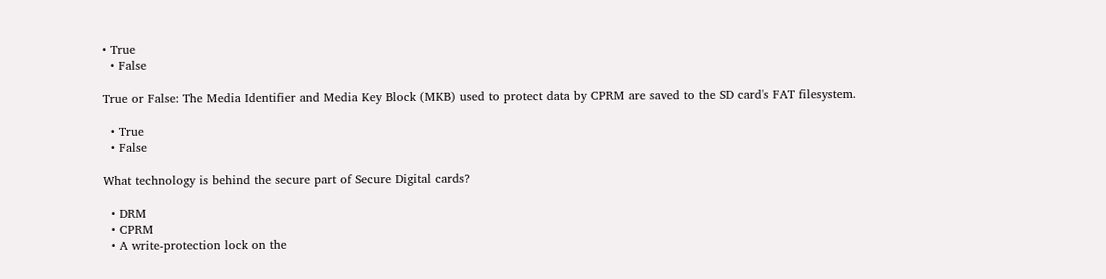• True
  • False

True or False: The Media Identifier and Media Key Block (MKB) used to protect data by CPRM are saved to the SD card's FAT filesystem.

  • True
  • False

What technology is behind the secure part of Secure Digital cards?

  • DRM
  • CPRM
  • A write-protection lock on the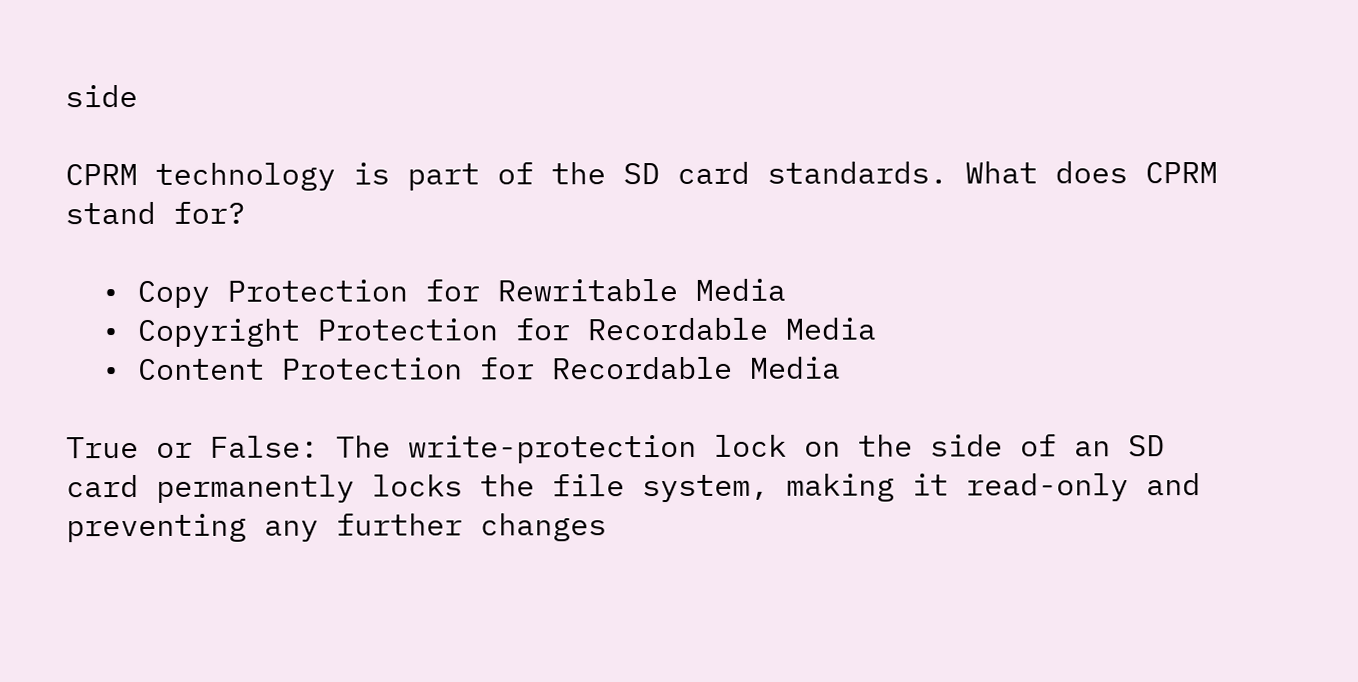side

CPRM technology is part of the SD card standards. What does CPRM stand for?

  • Copy Protection for Rewritable Media
  • Copyright Protection for Recordable Media
  • Content Protection for Recordable Media

True or False: The write-protection lock on the side of an SD card permanently locks the file system, making it read-only and preventing any further changes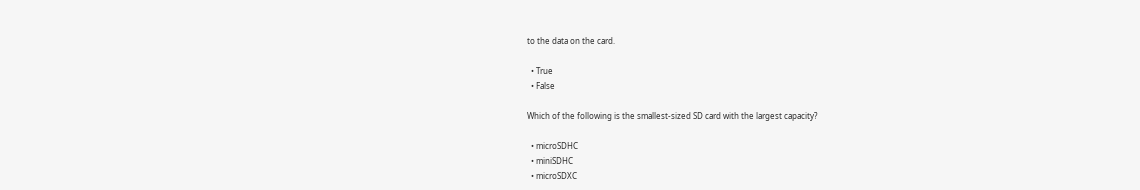to the data on the card.

  • True
  • False

Which of the following is the smallest-sized SD card with the largest capacity?

  • microSDHC
  • miniSDHC
  • microSDXC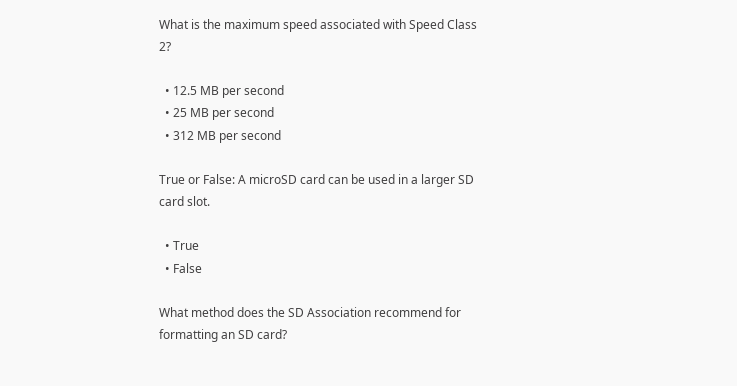What is the maximum speed associated with Speed Class 2?

  • 12.5 MB per second
  • 25 MB per second
  • 312 MB per second

True or False: A microSD card can be used in a larger SD card slot.

  • True
  • False

What method does the SD Association recommend for formatting an SD card?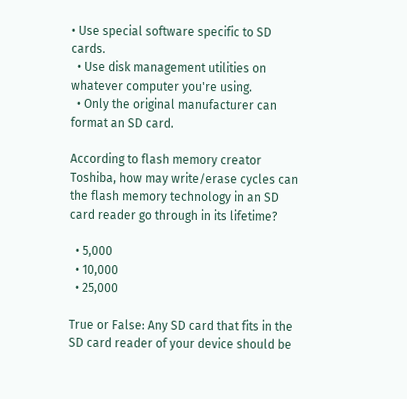• Use special software specific to SD cards.
  • Use disk management utilities on whatever computer you're using.
  • Only the original manufacturer can format an SD card.

According to flash memory creator Toshiba, how may write/erase cycles can the flash memory technology in an SD card reader go through in its lifetime?

  • 5,000
  • 10,000
  • 25,000

True or False: Any SD card that fits in the SD card reader of your device should be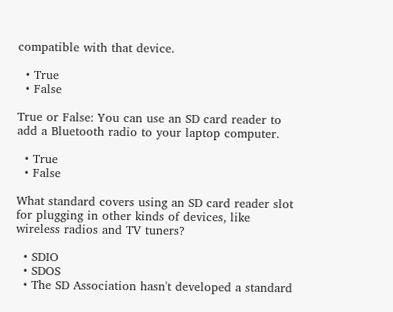compatible with that device.

  • True
  • False

True or False: You can use an SD card reader to add a Bluetooth radio to your laptop computer.

  • True
  • False

What standard covers using an SD card reader slot for plugging in other kinds of devices, like wireless radios and TV tuners?

  • SDIO
  • SDOS
  • The SD Association hasn't developed a standard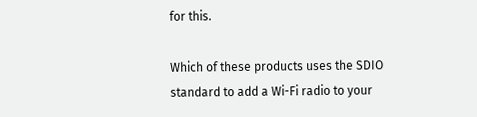for this.

Which of these products uses the SDIO standard to add a Wi-Fi radio to your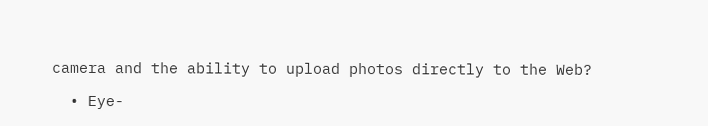camera and the ability to upload photos directly to the Web?

  • Eye-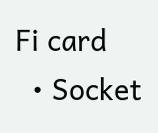Fi card
  • Socket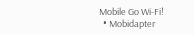Mobile Go Wi-Fi!
  • Mobidapter